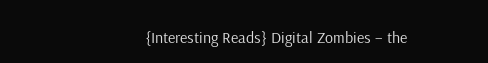{Interesting Reads} Digital Zombies – the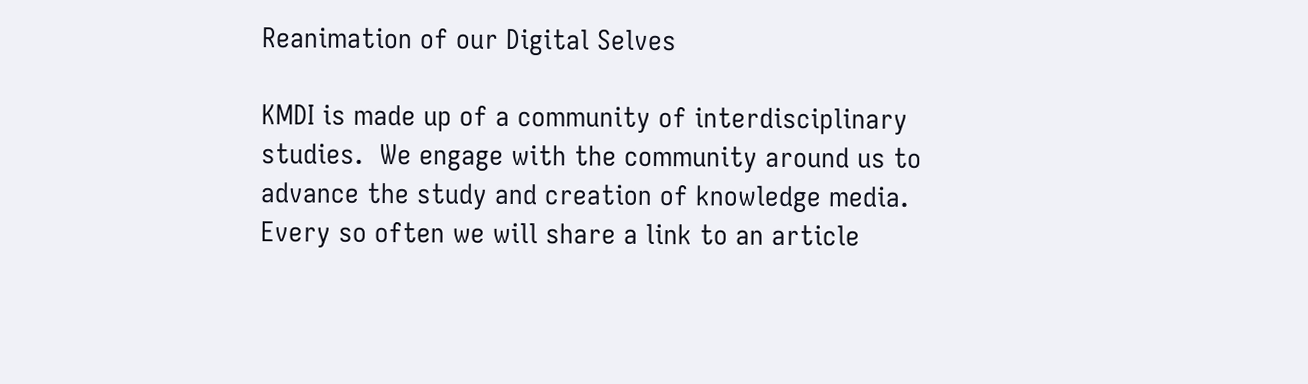Reanimation of our Digital Selves

KMDI is made up of a community of interdisciplinary studies.  We engage with the community around us to advance the study and creation of knowledge media.  Every so often we will share a link to an article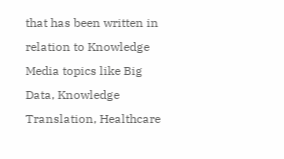that has been written in relation to Knowledge Media topics like Big Data, Knowledge Translation, Healthcare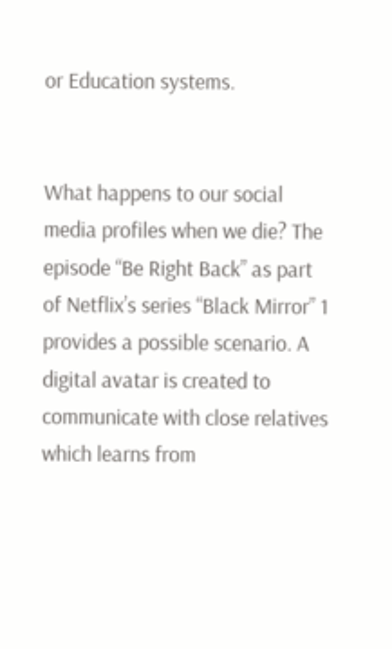or Education systems.


What happens to our social media profiles when we die? The episode “Be Right Back” as part of Netflix’s series “Black Mirror” 1 provides a possible scenario. A digital avatar is created to communicate with close relatives which learns from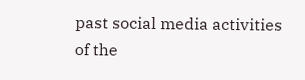past social media activities of the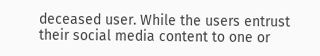deceased user. While the users entrust their social media content to one or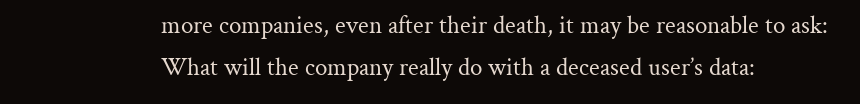more companies, even after their death, it may be reasonable to ask: What will the company really do with a deceased user’s data: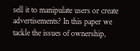sell it to manipulate users or create advertisements? In this paper we tackle the issues of ownership,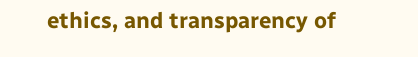ethics, and transparency of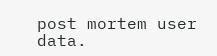post mortem user data.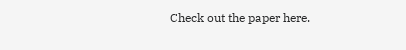Check out the paper here.